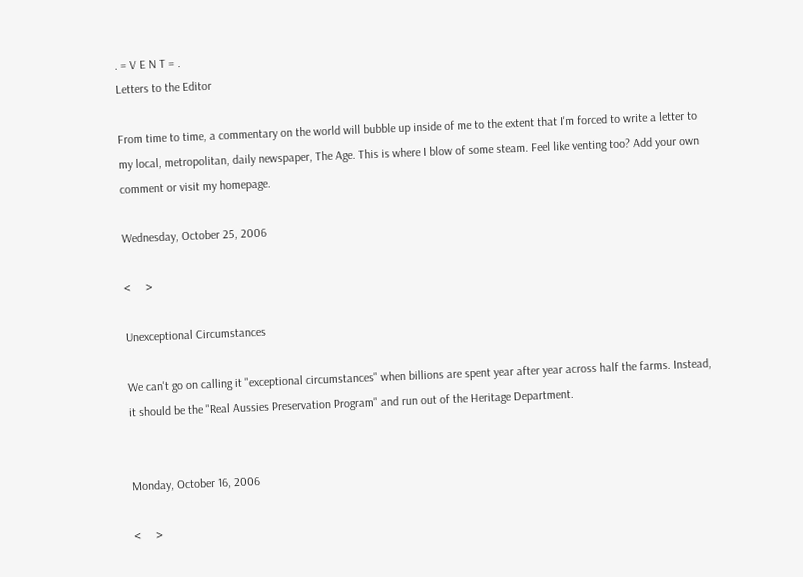. = V E N T = .
Letters to the Editor

From time to time, a commentary on the world will bubble up inside of me to the extent that I'm forced to write a letter to my local, metropolitan, daily newspaper, The Age. This is where I blow of some steam. Feel like venting too? Add your own comment or visit my homepage.

Wednesday, October 25, 2006

<     >

Unexceptional Circumstances

We can't go on calling it "exceptional circumstances" when billions are spent year after year across half the farms. Instead, it should be the "Real Aussies Preservation Program" and run out of the Heritage Department.


Monday, October 16, 2006

<     >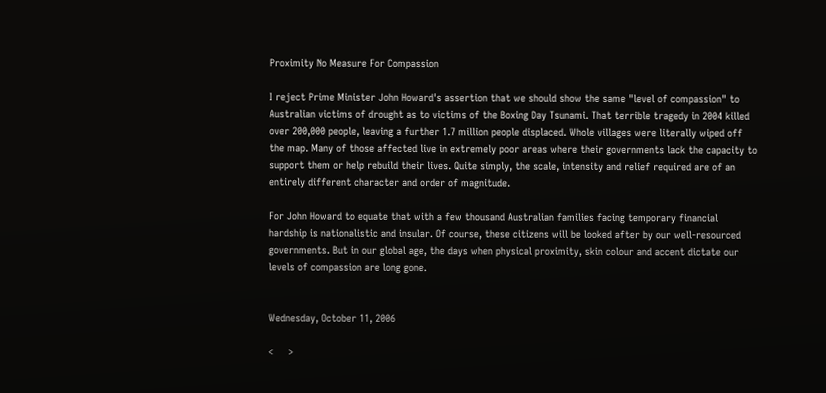Proximity No Measure For Compassion

I reject Prime Minister John Howard's assertion that we should show the same "level of compassion" to Australian victims of drought as to victims of the Boxing Day Tsunami. That terrible tragedy in 2004 killed over 200,000 people, leaving a further 1.7 million people displaced. Whole villages were literally wiped off the map. Many of those affected live in extremely poor areas where their governments lack the capacity to support them or help rebuild their lives. Quite simply, the scale, intensity and relief required are of an entirely different character and order of magnitude.

For John Howard to equate that with a few thousand Australian families facing temporary financial hardship is nationalistic and insular. Of course, these citizens will be looked after by our well-resourced governments. But in our global age, the days when physical proximity, skin colour and accent dictate our levels of compassion are long gone.


Wednesday, October 11, 2006

<     >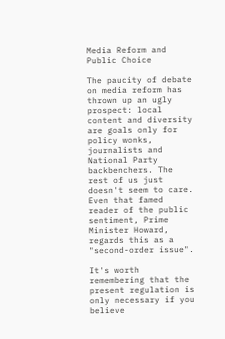Media Reform and Public Choice

The paucity of debate on media reform has thrown up an ugly prospect: local content and diversity are goals only for policy wonks, journalists and National Party backbenchers. The rest of us just doesn't seem to care. Even that famed reader of the public sentiment, Prime Minister Howard, regards this as a "second-order issue".

It's worth remembering that the present regulation is only necessary if you believe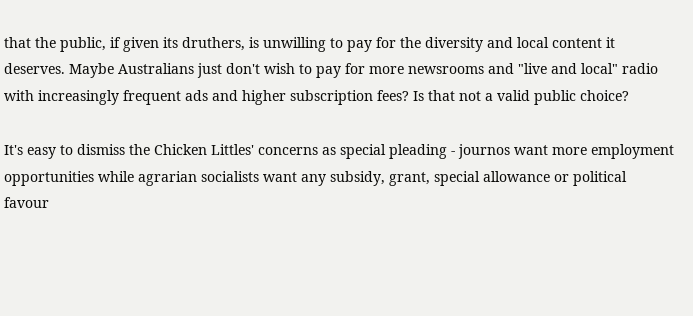that the public, if given its druthers, is unwilling to pay for the diversity and local content it deserves. Maybe Australians just don't wish to pay for more newsrooms and "live and local" radio with increasingly frequent ads and higher subscription fees? Is that not a valid public choice?

It's easy to dismiss the Chicken Littles' concerns as special pleading - journos want more employment opportunities while agrarian socialists want any subsidy, grant, special allowance or political favour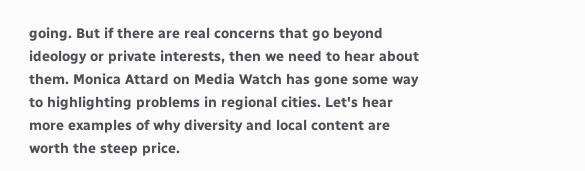going. But if there are real concerns that go beyond ideology or private interests, then we need to hear about them. Monica Attard on Media Watch has gone some way to highlighting problems in regional cities. Let's hear more examples of why diversity and local content are worth the steep price.